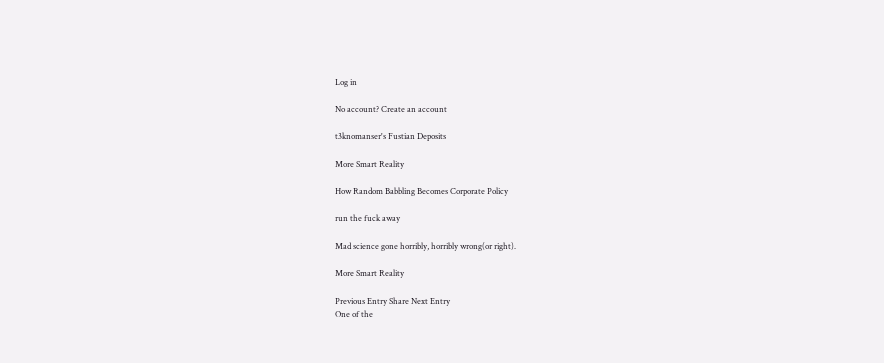Log in

No account? Create an account

t3knomanser's Fustian Deposits

More Smart Reality

How Random Babbling Becomes Corporate Policy

run the fuck away

Mad science gone horribly, horribly wrong(or right).

More Smart Reality

Previous Entry Share Next Entry
One of the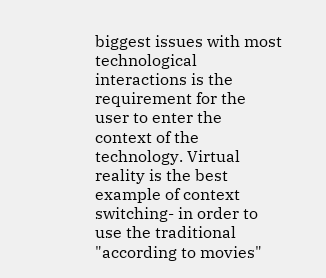biggest issues with most technological interactions is the requirement for the user to enter the context of the technology. Virtual reality is the best example of context switching- in order to use the traditional "according to movies"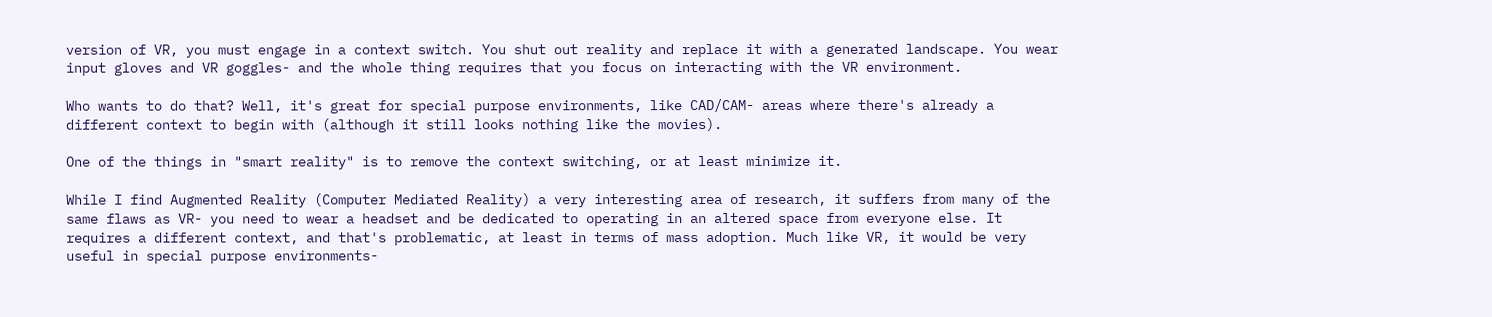version of VR, you must engage in a context switch. You shut out reality and replace it with a generated landscape. You wear input gloves and VR goggles- and the whole thing requires that you focus on interacting with the VR environment.

Who wants to do that? Well, it's great for special purpose environments, like CAD/CAM- areas where there's already a different context to begin with (although it still looks nothing like the movies).

One of the things in "smart reality" is to remove the context switching, or at least minimize it.

While I find Augmented Reality (Computer Mediated Reality) a very interesting area of research, it suffers from many of the same flaws as VR- you need to wear a headset and be dedicated to operating in an altered space from everyone else. It requires a different context, and that's problematic, at least in terms of mass adoption. Much like VR, it would be very useful in special purpose environments-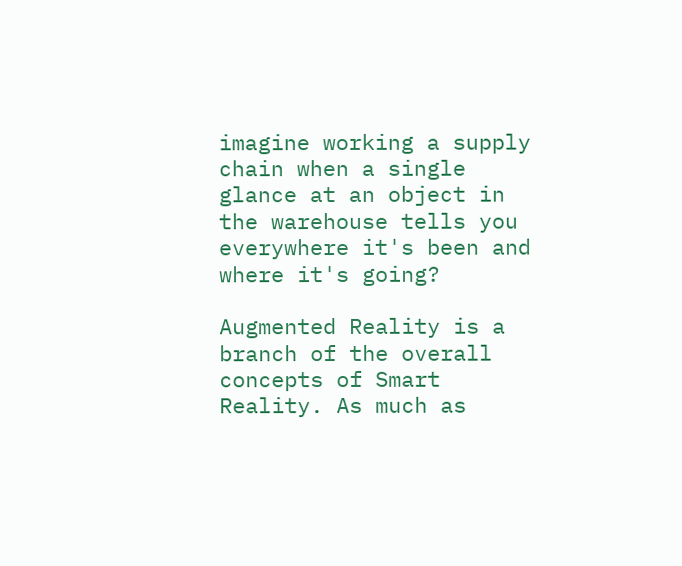imagine working a supply chain when a single glance at an object in the warehouse tells you everywhere it's been and where it's going?

Augmented Reality is a branch of the overall concepts of Smart Reality. As much as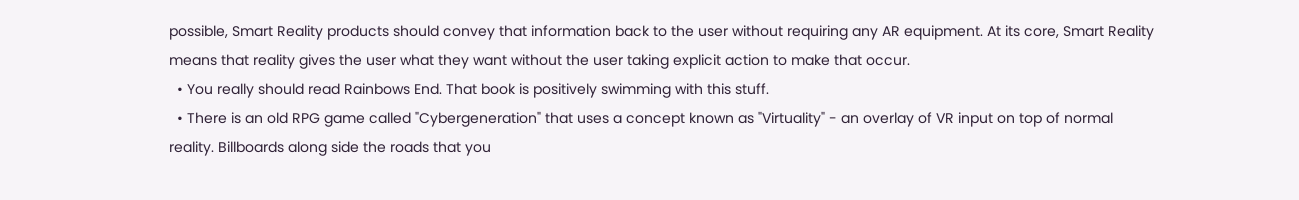possible, Smart Reality products should convey that information back to the user without requiring any AR equipment. At its core, Smart Reality means that reality gives the user what they want without the user taking explicit action to make that occur.
  • You really should read Rainbows End. That book is positively swimming with this stuff.
  • There is an old RPG game called "Cybergeneration" that uses a concept known as "Virtuality" - an overlay of VR input on top of normal reality. Billboards along side the roads that you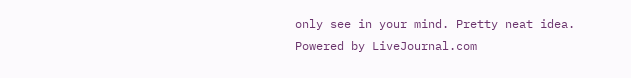only see in your mind. Pretty neat idea.
Powered by LiveJournal.com